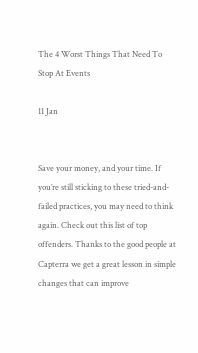The 4 Worst Things That Need To Stop At Events

11 Jan


Save your money, and your time. If you’re still sticking to these tried-and-failed practices, you may need to think again. Check out this list of top offenders. Thanks to the good people at Capterra we get a great lesson in simple changes that can improve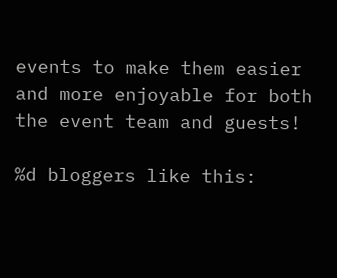events to make them easier and more enjoyable for both the event team and guests!

%d bloggers like this: